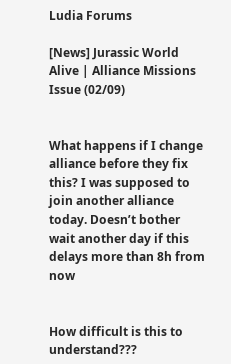Ludia Forums

[News] Jurassic World Alive | Alliance Missions Issue (02/09)


What happens if I change alliance before they fix this? I was supposed to join another alliance today. Doesn’t bother wait another day if this delays more than 8h from now


How difficult is this to understand???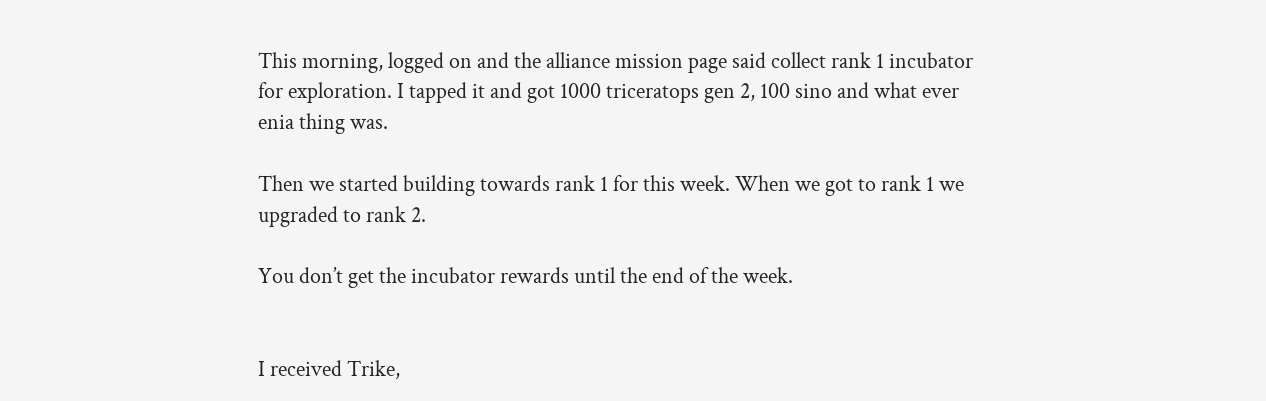This morning, logged on and the alliance mission page said collect rank 1 incubator for exploration. I tapped it and got 1000 triceratops gen 2, 100 sino and what ever enia thing was.

Then we started building towards rank 1 for this week. When we got to rank 1 we upgraded to rank 2.

You don’t get the incubator rewards until the end of the week.


I received Trike,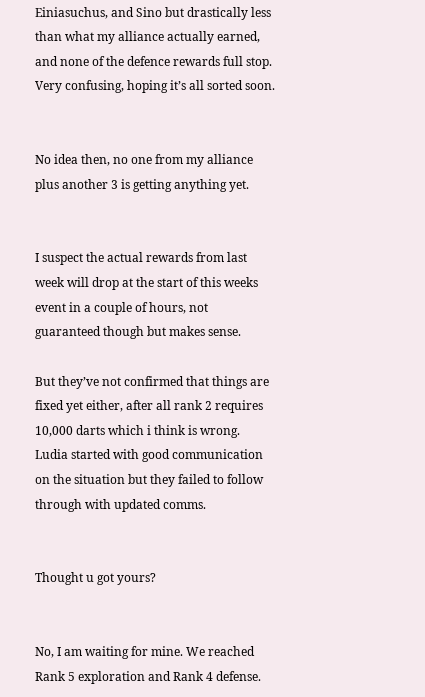Einiasuchus, and Sino but drastically less than what my alliance actually earned, and none of the defence rewards full stop. Very confusing, hoping it’s all sorted soon.


No idea then, no one from my alliance plus another 3 is getting anything yet.


I suspect the actual rewards from last week will drop at the start of this weeks event in a couple of hours, not guaranteed though but makes sense.

But they’ve not confirmed that things are fixed yet either, after all rank 2 requires 10,000 darts which i think is wrong. Ludia started with good communication on the situation but they failed to follow through with updated comms.


Thought u got yours?


No, I am waiting for mine. We reached Rank 5 exploration and Rank 4 defense.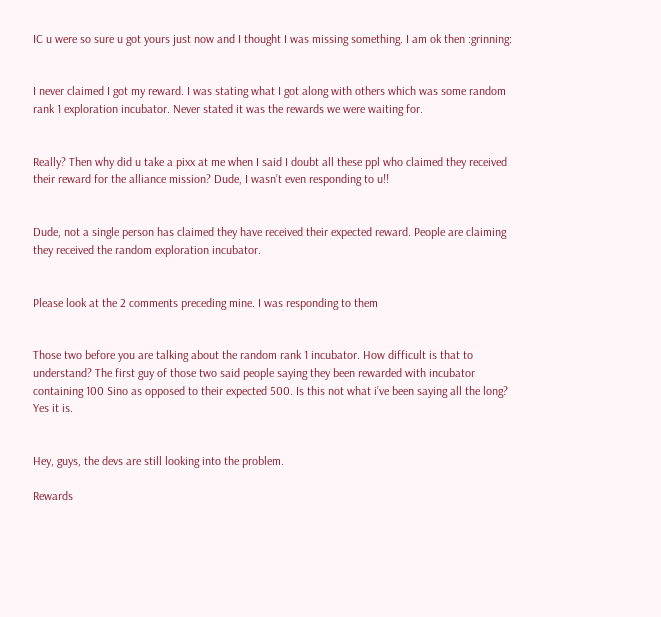IC u were so sure u got yours just now and I thought I was missing something. I am ok then :grinning:


I never claimed I got my reward. I was stating what I got along with others which was some random rank 1 exploration incubator. Never stated it was the rewards we were waiting for.


Really? Then why did u take a pixx at me when I said I doubt all these ppl who claimed they received their reward for the alliance mission? Dude, I wasn’t even responding to u!!


Dude, not a single person has claimed they have received their expected reward. People are claiming they received the random exploration incubator.


Please look at the 2 comments preceding mine. I was responding to them


Those two before you are talking about the random rank 1 incubator. How difficult is that to understand? The first guy of those two said people saying they been rewarded with incubator containing 100 Sino as opposed to their expected 500. Is this not what i’ve been saying all the long? Yes it is.


Hey, guys, the devs are still looking into the problem.

Rewards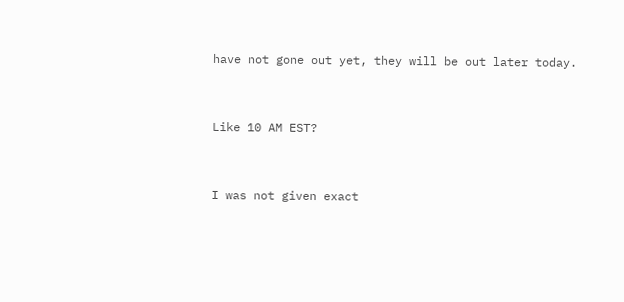have not gone out yet, they will be out later today.


Like 10 AM EST?


I was not given exact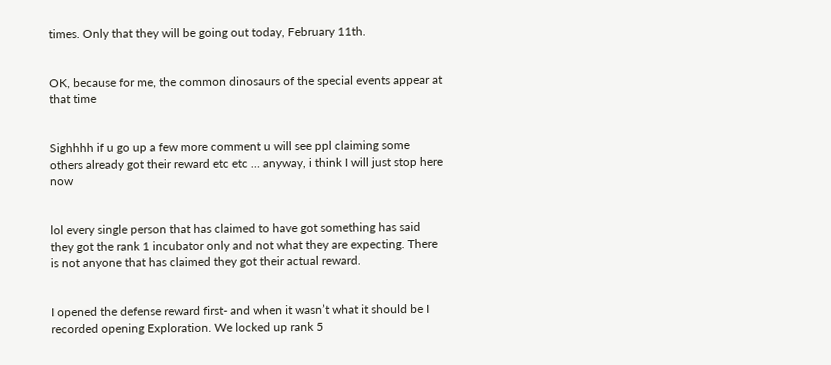times. Only that they will be going out today, February 11th.


OK, because for me, the common dinosaurs of the special events appear at that time


Sighhhh if u go up a few more comment u will see ppl claiming some others already got their reward etc etc … anyway, i think I will just stop here now


lol every single person that has claimed to have got something has said they got the rank 1 incubator only and not what they are expecting. There is not anyone that has claimed they got their actual reward.


I opened the defense reward first- and when it wasn’t what it should be I recorded opening Exploration. We locked up rank 5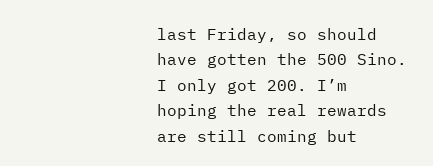last Friday, so should have gotten the 500 Sino. I only got 200. I’m hoping the real rewards are still coming but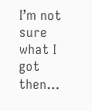I’m not sure what I got then…